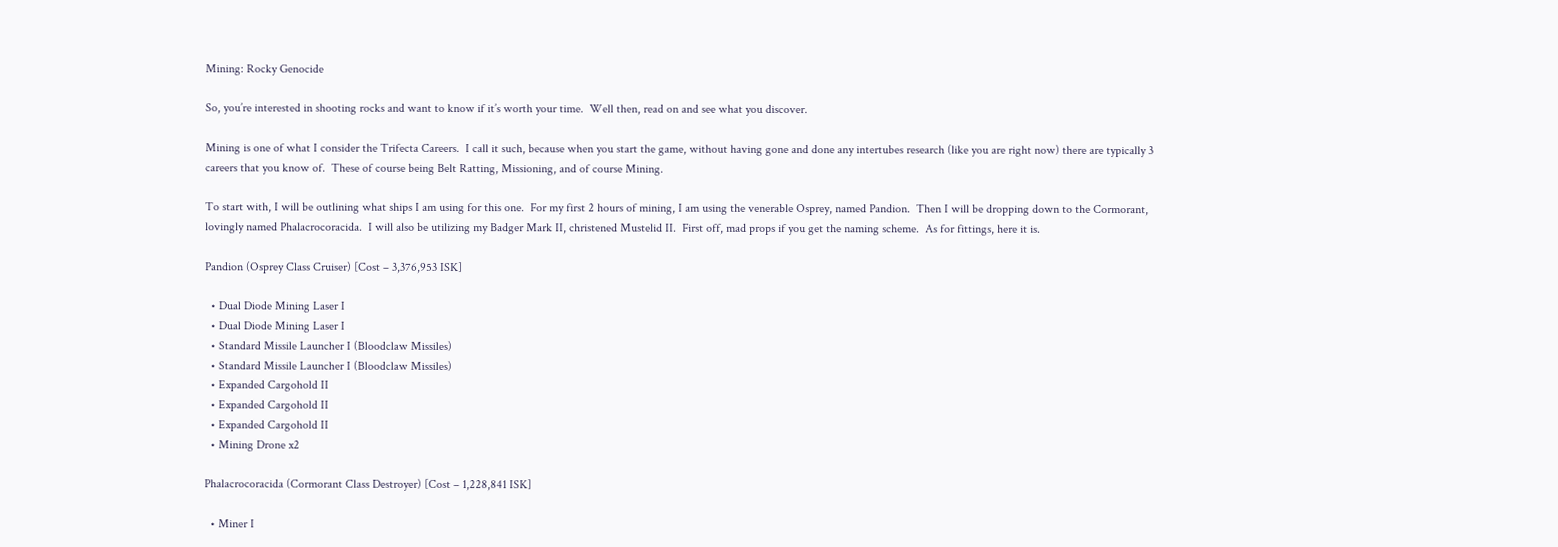Mining: Rocky Genocide

So, you’re interested in shooting rocks and want to know if it’s worth your time.  Well then, read on and see what you discover.

Mining is one of what I consider the Trifecta Careers.  I call it such, because when you start the game, without having gone and done any intertubes research (like you are right now) there are typically 3 careers that you know of.  These of course being Belt Ratting, Missioning, and of course Mining.

To start with, I will be outlining what ships I am using for this one.  For my first 2 hours of mining, I am using the venerable Osprey, named Pandion.  Then I will be dropping down to the Cormorant, lovingly named Phalacrocoracida.  I will also be utilizing my Badger Mark II, christened Mustelid II.  First off, mad props if you get the naming scheme.  As for fittings, here it is.

Pandion (Osprey Class Cruiser) [Cost – 3,376,953 ISK]

  • Dual Diode Mining Laser I
  • Dual Diode Mining Laser I
  • Standard Missile Launcher I (Bloodclaw Missiles)
  • Standard Missile Launcher I (Bloodclaw Missiles)
  • Expanded Cargohold II
  • Expanded Cargohold II
  • Expanded Cargohold II
  • Mining Drone x2

Phalacrocoracida (Cormorant Class Destroyer) [Cost – 1,228,841 ISK]

  • Miner I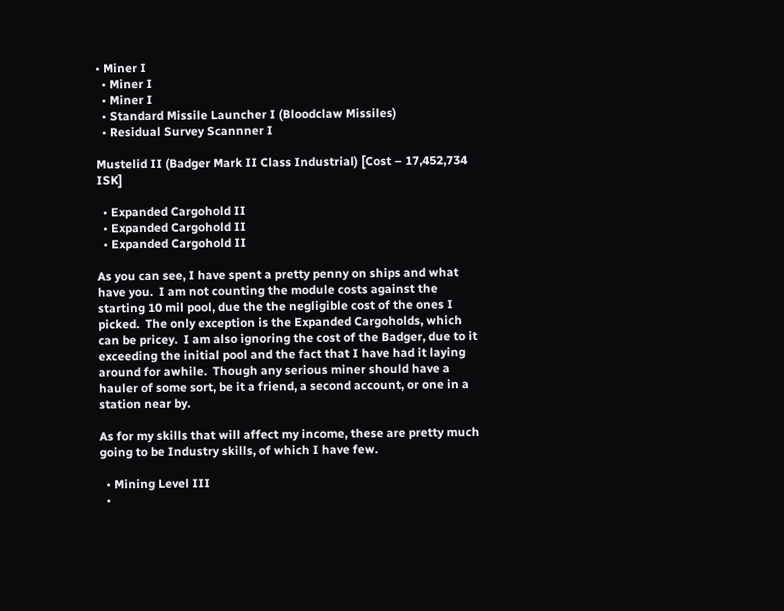• Miner I
  • Miner I
  • Miner I
  • Standard Missile Launcher I (Bloodclaw Missiles)
  • Residual Survey Scannner I

Mustelid II (Badger Mark II Class Industrial) [Cost – 17,452,734 ISK]

  • Expanded Cargohold II
  • Expanded Cargohold II
  • Expanded Cargohold II

As you can see, I have spent a pretty penny on ships and what have you.  I am not counting the module costs against the starting 10 mil pool, due the the negligible cost of the ones I picked.  The only exception is the Expanded Cargoholds, which can be pricey.  I am also ignoring the cost of the Badger, due to it exceeding the initial pool and the fact that I have had it laying around for awhile.  Though any serious miner should have a hauler of some sort, be it a friend, a second account, or one in a station near by.

As for my skills that will affect my income, these are pretty much going to be Industry skills, of which I have few.

  • Mining Level III
  •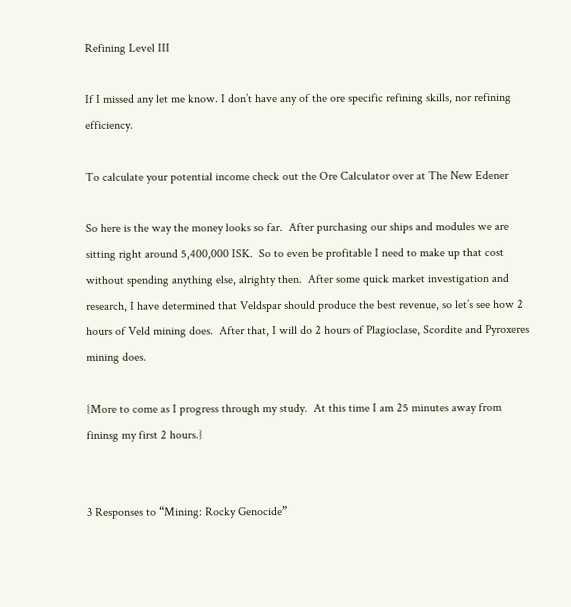Refining Level III

If I missed any let me know. I don’t have any of the ore specific refining skills, nor refining efficiency.

To calculate your potential income check out the Ore Calculator over at The New Edener

So here is the way the money looks so far.  After purchasing our ships and modules we are sitting right around 5,400,000 ISK.  So to even be profitable I need to make up that cost without spending anything else, alrighty then.  After some quick market investigation and research, I have determined that Veldspar should produce the best revenue, so let’s see how 2 hours of Veld mining does.  After that, I will do 2 hours of Plagioclase, Scordite and Pyroxeres mining does.

{More to come as I progress through my study.  At this time I am 25 minutes away from fininsg my first 2 hours.}


3 Responses to “Mining: Rocky Genocide”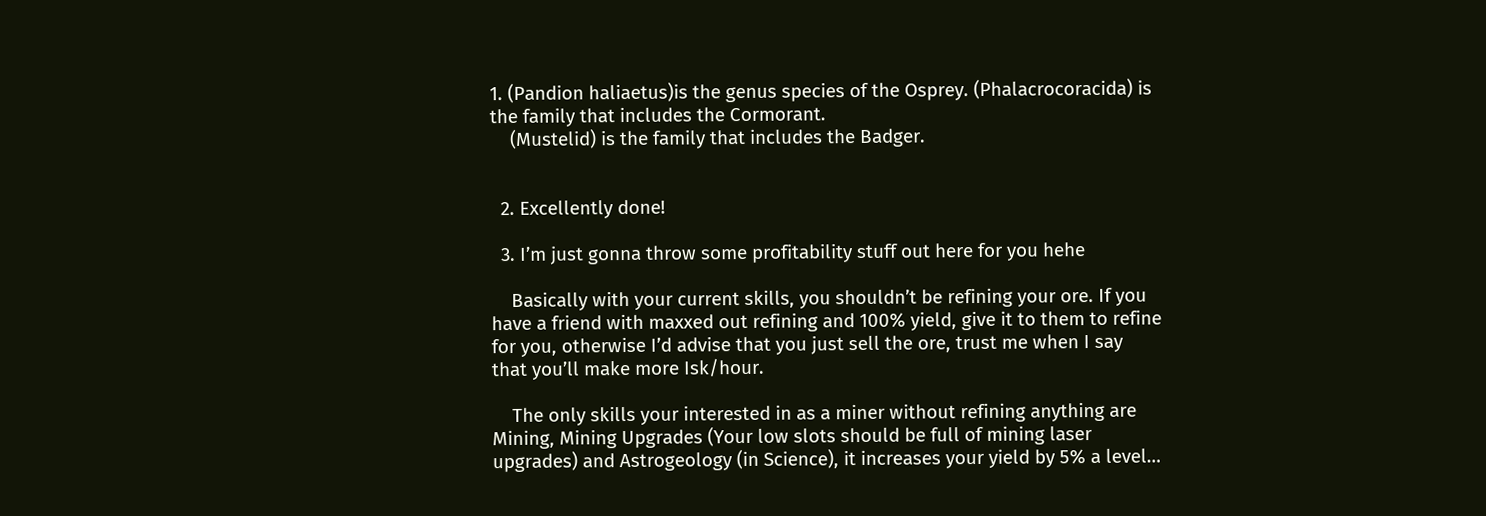1. (Pandion haliaetus)is the genus species of the Osprey. (Phalacrocoracida) is the family that includes the Cormorant.
    (Mustelid) is the family that includes the Badger.


  2. Excellently done!

  3. I’m just gonna throw some profitability stuff out here for you hehe

    Basically with your current skills, you shouldn’t be refining your ore. If you have a friend with maxxed out refining and 100% yield, give it to them to refine for you, otherwise I’d advise that you just sell the ore, trust me when I say that you’ll make more Isk/hour.

    The only skills your interested in as a miner without refining anything are Mining, Mining Upgrades (Your low slots should be full of mining laser upgrades) and Astrogeology (in Science), it increases your yield by 5% a level…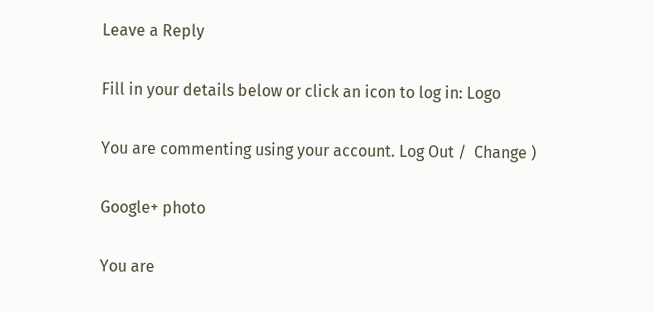Leave a Reply

Fill in your details below or click an icon to log in: Logo

You are commenting using your account. Log Out /  Change )

Google+ photo

You are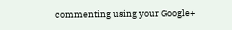commenting using your Google+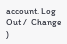account. Log Out /  Change )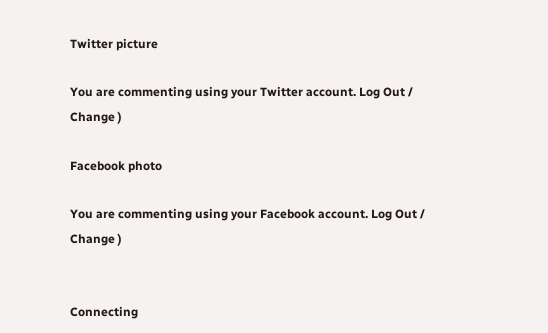Twitter picture

You are commenting using your Twitter account. Log Out /  Change )

Facebook photo

You are commenting using your Facebook account. Log Out /  Change )


Connecting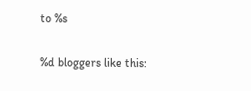to %s

%d bloggers like this: